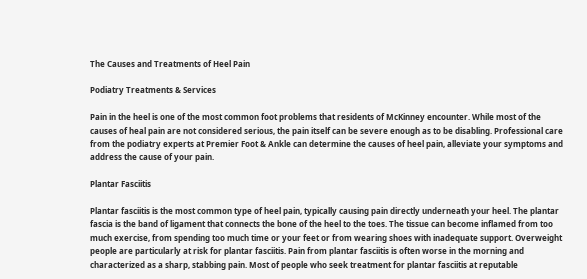The Causes and Treatments of Heel Pain

Podiatry Treatments & Services

Pain in the heel is one of the most common foot problems that residents of McKinney encounter. While most of the causes of heal pain are not considered serious, the pain itself can be severe enough as to be disabling. Professional care from the podiatry experts at Premier Foot & Ankle can determine the causes of heel pain, alleviate your symptoms and address the cause of your pain.

Plantar Fasciitis

Plantar fasciitis is the most common type of heel pain, typically causing pain directly underneath your heel. The plantar fascia is the band of ligament that connects the bone of the heel to the toes. The tissue can become inflamed from too much exercise, from spending too much time or your feet or from wearing shoes with inadequate support. Overweight people are particularly at risk for plantar fasciitis. Pain from plantar fasciitis is often worse in the morning and characterized as a sharp, stabbing pain. Most of people who seek treatment for plantar fasciitis at reputable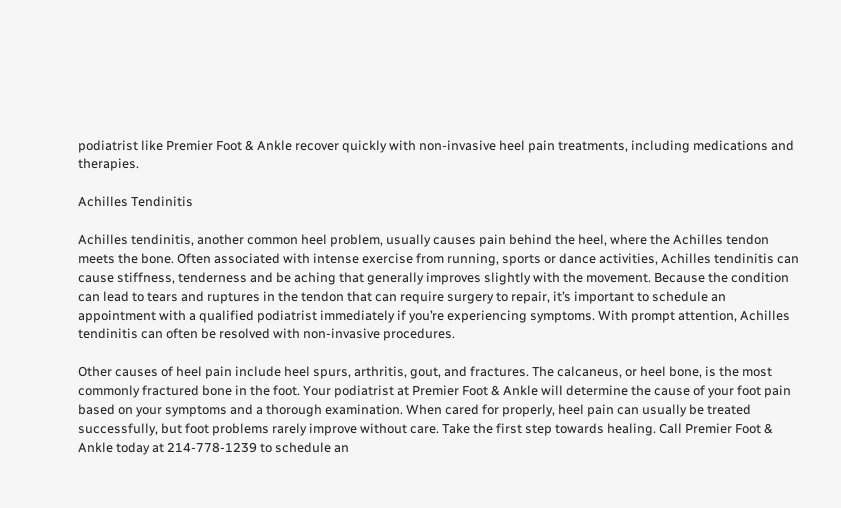podiatrist like Premier Foot & Ankle recover quickly with non-invasive heel pain treatments, including medications and therapies.

Achilles Tendinitis

Achilles tendinitis, another common heel problem, usually causes pain behind the heel, where the Achilles tendon meets the bone. Often associated with intense exercise from running, sports or dance activities, Achilles tendinitis can cause stiffness, tenderness and be aching that generally improves slightly with the movement. Because the condition can lead to tears and ruptures in the tendon that can require surgery to repair, it’s important to schedule an appointment with a qualified podiatrist immediately if you’re experiencing symptoms. With prompt attention, Achilles tendinitis can often be resolved with non-invasive procedures.

Other causes of heel pain include heel spurs, arthritis, gout, and fractures. The calcaneus, or heel bone, is the most commonly fractured bone in the foot. Your podiatrist at Premier Foot & Ankle will determine the cause of your foot pain based on your symptoms and a thorough examination. When cared for properly, heel pain can usually be treated successfully, but foot problems rarely improve without care. Take the first step towards healing. Call Premier Foot & Ankle today at 214-778-1239 to schedule an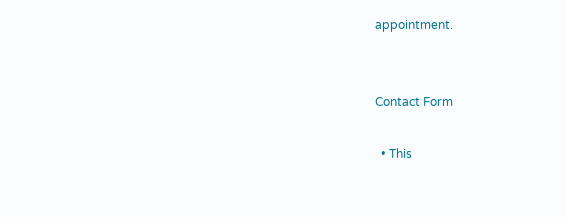appointment.


Contact Form

  • This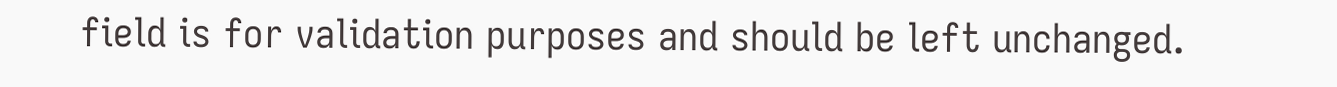field is for validation purposes and should be left unchanged.